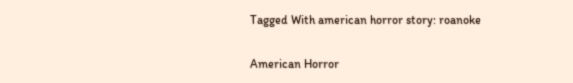Tagged With american horror story: roanoke

American Horror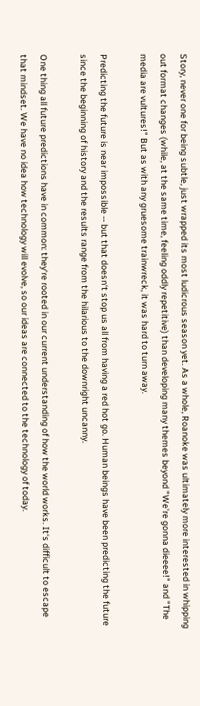Story, never one for being subtle, just wrapped its most ludicrous season yet. As a whole, Roanoke was ultimately more interested in whipping out format changes (while, at the same time, feeling oddly repetitive) than developing many themes beyond "We're gonna dieeee!" and "The media are vultures!" But as with any gruesome trainwreck, it was hard to turn away.

Predicting the future is near impossible -- but that doesn‘t stop us all from having a red hot go. Human beings have been predicting the future since the beginning of history and the results range from the hilarious to the downright uncanny.

One thing all future predictions have in common: they‘re rooted in our current understanding of how the world works. It‘s difficult to escape that mindset. We have no idea how technology will evolve, so our ideas are connected to the technology of today.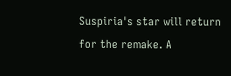Suspiria's star will return for the remake. A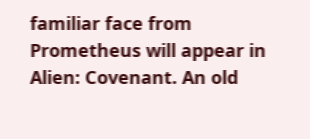familiar face from Prometheus will appear in Alien: Covenant. An old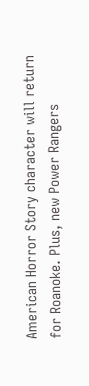American Horror Story character will return for Roanoke. Plus, new Power Rangers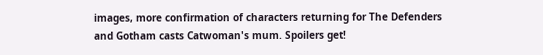images, more confirmation of characters returning for The Defenders and Gotham casts Catwoman's mum. Spoilers get!